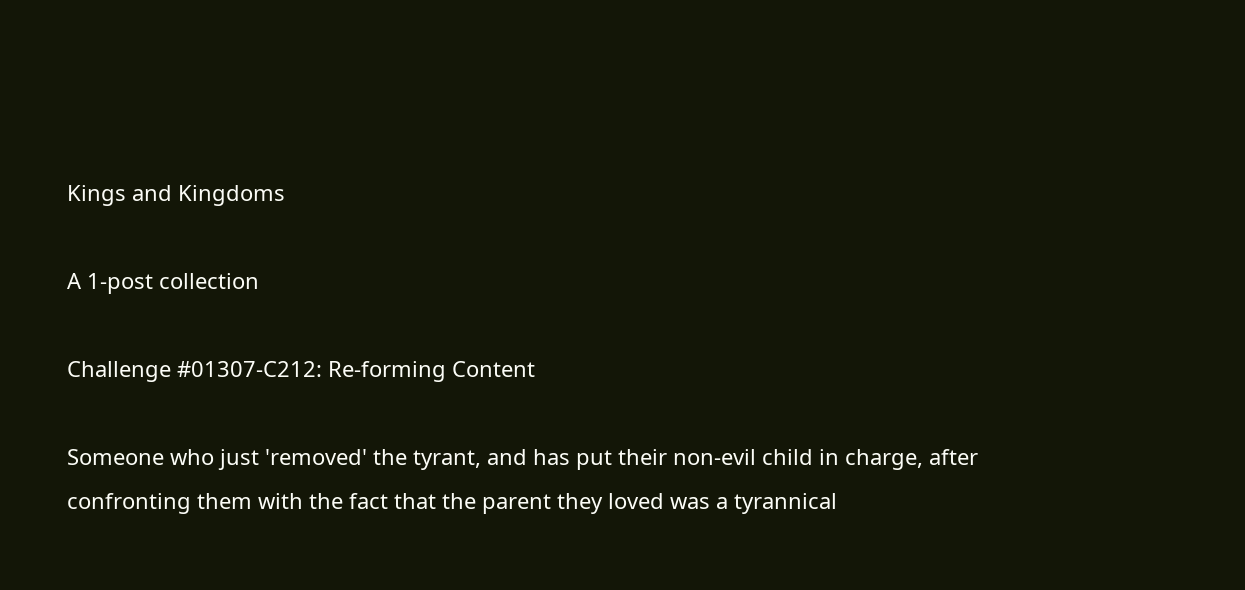Kings and Kingdoms

A 1-post collection

Challenge #01307-C212: Re-forming Content

Someone who just 'removed' the tyrant, and has put their non-evil child in charge, after confronting them with the fact that the parent they loved was a tyrannical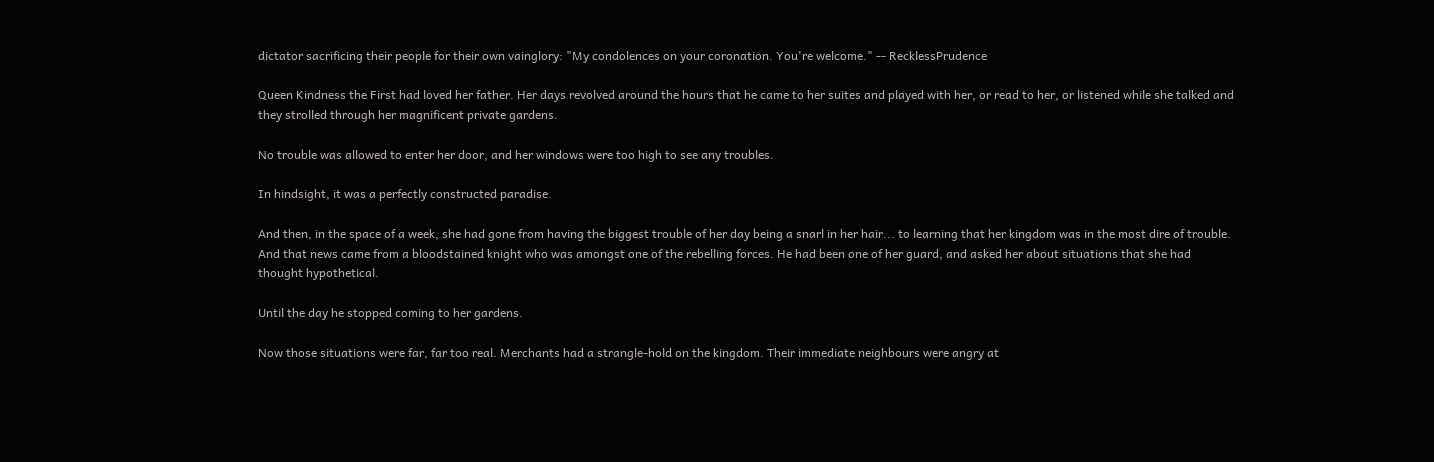dictator sacrificing their people for their own vainglory: "My condolences on your coronation. You're welcome." -- RecklessPrudence

Queen Kindness the First had loved her father. Her days revolved around the hours that he came to her suites and played with her, or read to her, or listened while she talked and they strolled through her magnificent private gardens.

No trouble was allowed to enter her door, and her windows were too high to see any troubles.

In hindsight, it was a perfectly constructed paradise.

And then, in the space of a week, she had gone from having the biggest trouble of her day being a snarl in her hair... to learning that her kingdom was in the most dire of trouble. And that news came from a bloodstained knight who was amongst one of the rebelling forces. He had been one of her guard, and asked her about situations that she had thought hypothetical.

Until the day he stopped coming to her gardens.

Now those situations were far, far too real. Merchants had a strangle-hold on the kingdom. Their immediate neighbours were angry at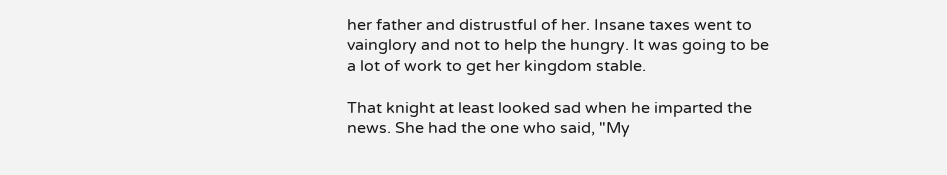her father and distrustful of her. Insane taxes went to vainglory and not to help the hungry. It was going to be a lot of work to get her kingdom stable.

That knight at least looked sad when he imparted the news. She had the one who said, "My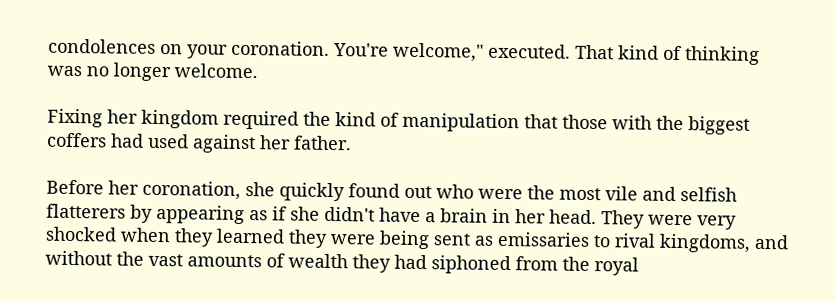condolences on your coronation. You're welcome," executed. That kind of thinking was no longer welcome.

Fixing her kingdom required the kind of manipulation that those with the biggest coffers had used against her father.

Before her coronation, she quickly found out who were the most vile and selfish flatterers by appearing as if she didn't have a brain in her head. They were very shocked when they learned they were being sent as emissaries to rival kingdoms, and without the vast amounts of wealth they had siphoned from the royal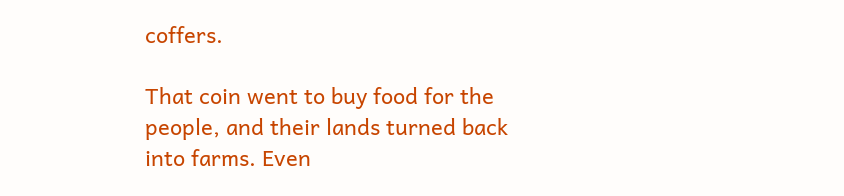coffers.

That coin went to buy food for the people, and their lands turned back into farms. Even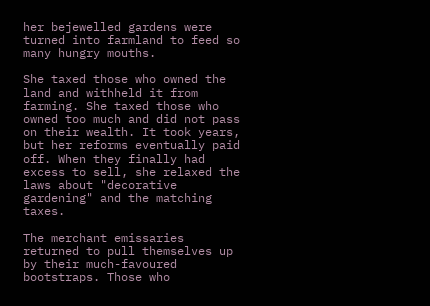her bejewelled gardens were turned into farmland to feed so many hungry mouths.

She taxed those who owned the land and withheld it from farming. She taxed those who owned too much and did not pass on their wealth. It took years, but her reforms eventually paid off. When they finally had excess to sell, she relaxed the laws about "decorative gardening" and the matching taxes.

The merchant emissaries returned to pull themselves up by their much-favoured bootstraps. Those who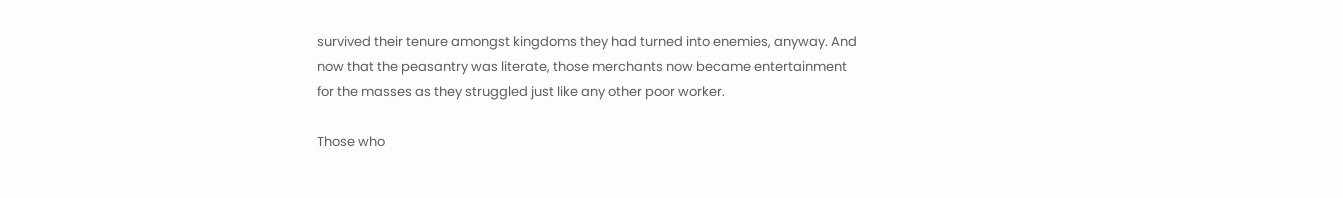survived their tenure amongst kingdoms they had turned into enemies, anyway. And now that the peasantry was literate, those merchants now became entertainment for the masses as they struggled just like any other poor worker.

Those who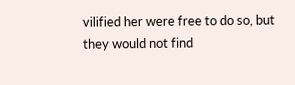vilified her were free to do so, but they would not find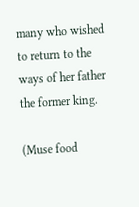many who wished to return to the ways of her father the former king.

(Muse food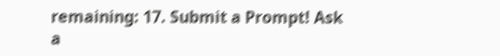remaining: 17. Submit a Prompt! Ask a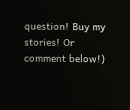question! Buy my stories! Or comment below!)